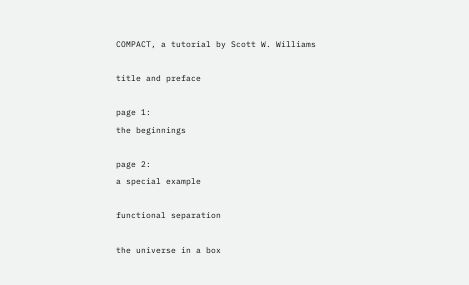COMPACT, a tutorial by Scott W. Williams

title and preface

page 1:
the beginnings

page 2:
a special example

functional separation

the universe in a box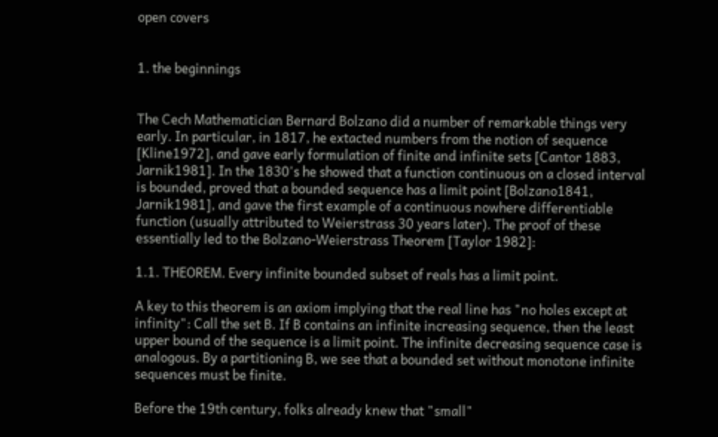open covers


1. the beginnings


The Cech Mathematician Bernard Bolzano did a number of remarkable things very early. In particular, in 1817, he extacted numbers from the notion of sequence [Kline1972], and gave early formulation of finite and infinite sets [Cantor 1883, Jarnik1981]. In the 1830's he showed that a function continuous on a closed interval is bounded, proved that a bounded sequence has a limit point [Bolzano1841, Jarnik1981], and gave the first example of a continuous nowhere differentiable function (usually attributed to Weierstrass 30 years later). The proof of these essentially led to the Bolzano-Weierstrass Theorem [Taylor 1982]:

1.1. THEOREM. Every infinite bounded subset of reals has a limit point.

A key to this theorem is an axiom implying that the real line has "no holes except at infinity": Call the set B. If B contains an infinite increasing sequence, then the least upper bound of the sequence is a limit point. The infinite decreasing sequence case is analogous. By a partitioning B, we see that a bounded set without monotone infinite sequences must be finite.

Before the 19th century, folks already knew that "small"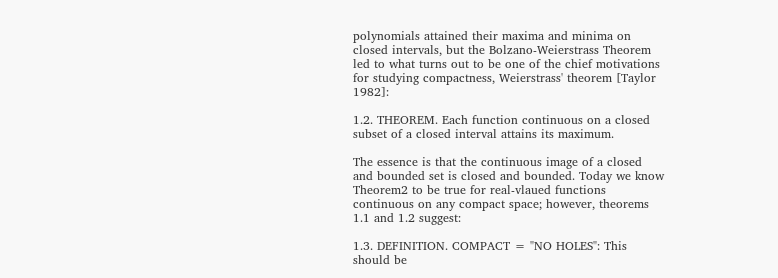polynomials attained their maxima and minima on closed intervals, but the Bolzano-Weierstrass Theorem led to what turns out to be one of the chief motivations for studying compactness, Weierstrass' theorem [Taylor 1982]:

1.2. THEOREM. Each function continuous on a closed subset of a closed interval attains its maximum.

The essence is that the continuous image of a closed and bounded set is closed and bounded. Today we know Theorem2 to be true for real-vlaued functions continuous on any compact space; however, theorems 1.1 and 1.2 suggest:

1.3. DEFINITION. COMPACT = "NO HOLES": This should be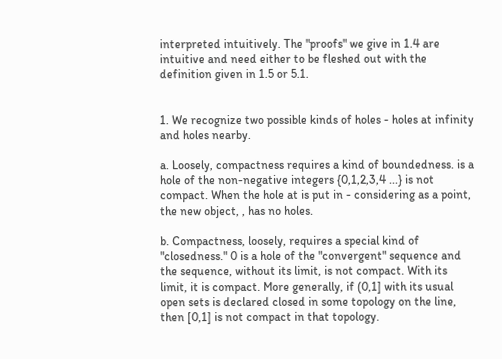interpreted intuitively. The "proofs" we give in 1.4 are intuitive and need either to be fleshed out with the definition given in 1.5 or 5.1.


1. We recognize two possible kinds of holes - holes at infinity and holes nearby.

a. Loosely, compactness requires a kind of boundedness. is a hole of the non-negative integers {0,1,2,3,4 ...} is not compact. When the hole at is put in - considering as a point, the new object, , has no holes.

b. Compactness, loosely, requires a special kind of "closedness." 0 is a hole of the "convergent" sequence and the sequence, without its limit, is not compact. With its limit, it is compact. More generally, if (0,1] with its usual open sets is declared closed in some topology on the line, then [0,1] is not compact in that topology.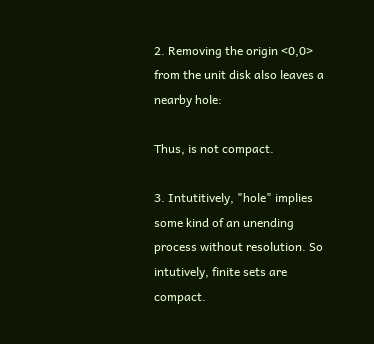2. Removing the origin <0,0> from the unit disk also leaves a nearby hole:

Thus, is not compact.

3. Intutitively, "hole" implies some kind of an unending process without resolution. So intutively, finite sets are compact.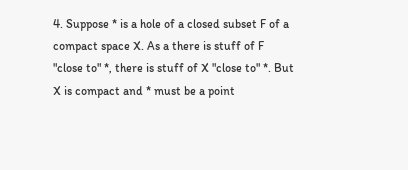4. Suppose * is a hole of a closed subset F of a compact space X. As a there is stuff of F "close to" *, there is stuff of X "close to" *. But X is compact and * must be a point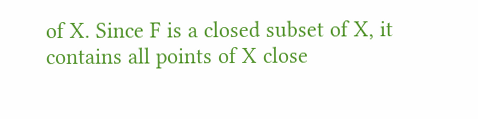of X. Since F is a closed subset of X, it contains all points of X close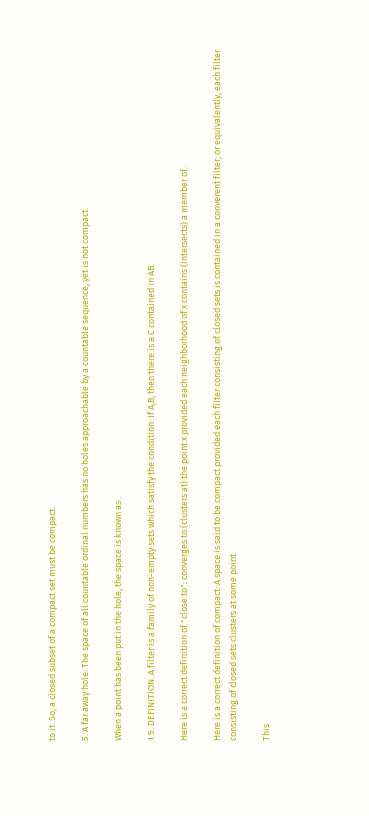to it. So, a closed subset of a compact set must be compact.

5. A far away hole: The space of all countable ordinal numbers has no holes approachable by a countable sequence, yet is not compact.

When a point has been put in the hole, the space is known as .

1.5. DEFINITION. A filter is a family of non-empty sets which satisfy the condition: If A,B, then there is a C contained in AB.

Here is a correct definition of "close to": converges to (clusters at) the point x provided each neighborhood of x contains (intersects) a member of .

Here is a correct definition of compact: A space is said to be compact provided each filter consisting of closed sets is contained in a converent filter; or equivalently, each filter consisting of closed sets clusters at some point.

This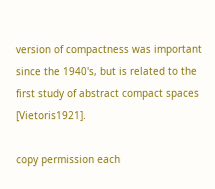version of compactness was important since the 1940's, but is related to the first study of abstract compact spaces [Vietoris1921].

copy permission each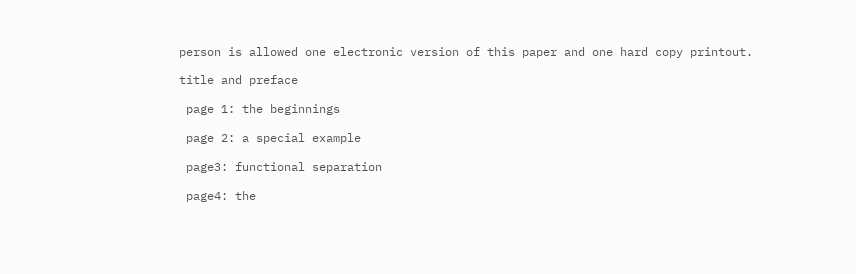person is allowed one electronic version of this paper and one hard copy printout.

title and preface

 page 1: the beginnings

 page 2: a special example

 page3: functional separation

 page4: the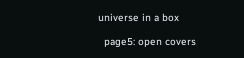universe in a box

  page5: open covers